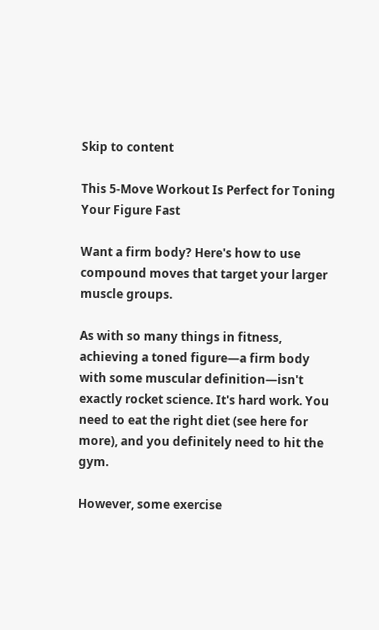Skip to content

This 5-Move Workout Is Perfect for Toning Your Figure Fast

Want a firm body? Here's how to use compound moves that target your larger muscle groups.

As with so many things in fitness, achieving a toned figure—a firm body with some muscular definition—isn't exactly rocket science. It's hard work. You need to eat the right diet (see here for more), and you definitely need to hit the gym.

However, some exercise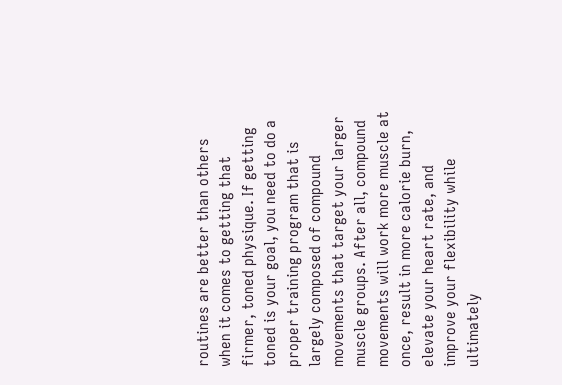routines are better than others when it comes to getting that firmer, toned physique. If getting toned is your goal, you need to do a proper training program that is largely composed of compound movements that target your larger muscle groups. After all, compound movements will work more muscle at once, result in more calorie burn, elevate your heart rate, and improve your flexibility while ultimately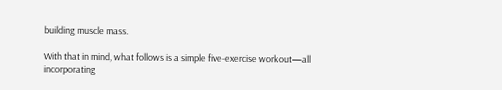building muscle mass.

With that in mind, what follows is a simple five-exercise workout—all incorporating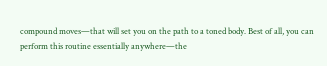compound moves—that will set you on the path to a toned body. Best of all, you can perform this routine essentially anywhere—the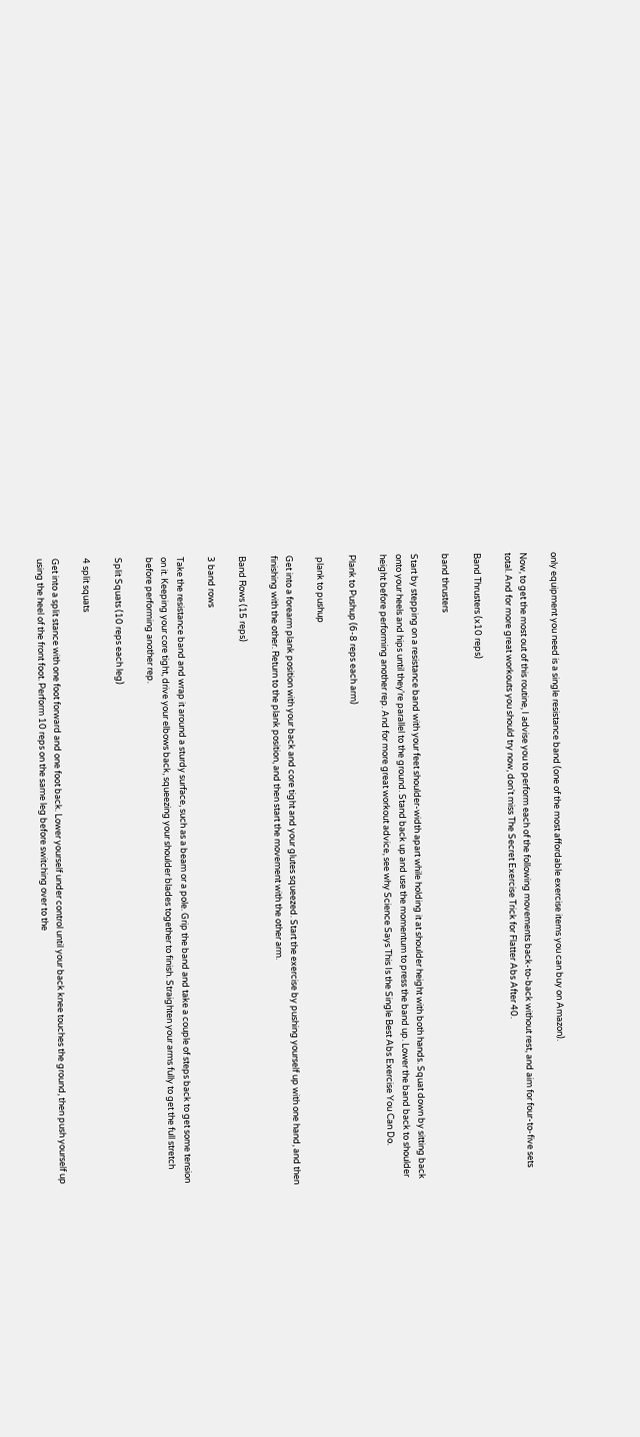only equipment you need is a single resistance band (one of the most affordable exercise items you can buy on Amazon).

Now, to get the most out of this routine, I advise you to perform each of the following movements back-to-back without rest, and aim for four-to-five sets total. And for more great workouts you should try now, don't miss The Secret Exercise Trick for Flatter Abs After 40.

Band Thrusters (x10 reps)

band thrusters

Start by stepping on a resistance band with your feet shoulder-width apart while holding it at shoulder height with both hands. Squat down by sitting back onto your heels and hips until they're parallel to the ground. Stand back up and use the momentum to press the band up. Lower the band back to shoulder height before performing another rep. And for more great workout advice, see why Science Says This Is the Single Best Abs Exercise You Can Do.

Plank to Pushup (6-8 reps each arm)

 plank to pushup

Get into a forearm plank position with your back and core tight and your glutes squeezed. Start the exercise by pushing yourself up with one hand, and then finishing with the other. Return to the plank position, and then start the movement with the other arm.

Band Rows (15 reps)

3 band rows

Take the resistance band and wrap it around a sturdy surface, such as a beam or a pole. Grip the band and take a couple of steps back to get some tension on it. Keeping your core tight, drive your elbows back, squeezing your shoulder blades together to finish. Straighten your arms fully to get the full stretch before performing another rep.

Split Squats (10 reps each leg)

4 split squats

Get into a split stance with one foot forward and one foot back. Lower yourself under control until your back knee touches the ground, then push yourself up using the heel of the front foot. Perform 10 reps on the same leg before switching over to the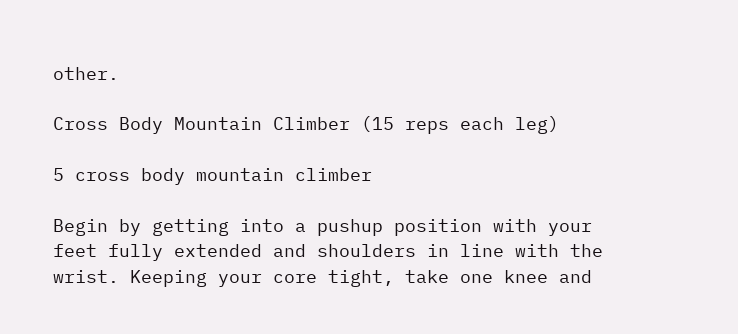other.

Cross Body Mountain Climber (15 reps each leg)

5 cross body mountain climber

Begin by getting into a pushup position with your feet fully extended and shoulders in line with the wrist. Keeping your core tight, take one knee and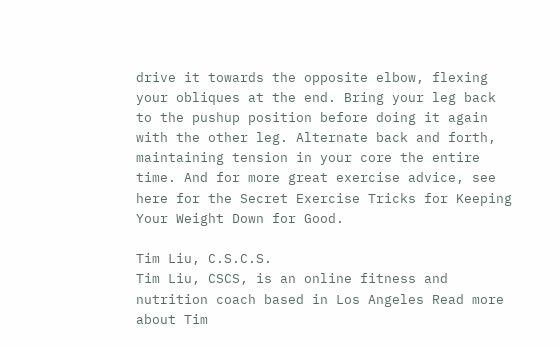drive it towards the opposite elbow, flexing your obliques at the end. Bring your leg back to the pushup position before doing it again with the other leg. Alternate back and forth, maintaining tension in your core the entire time. And for more great exercise advice, see here for the Secret Exercise Tricks for Keeping Your Weight Down for Good.

Tim Liu, C.S.C.S.
Tim Liu, CSCS, is an online fitness and nutrition coach based in Los Angeles Read more about Tim